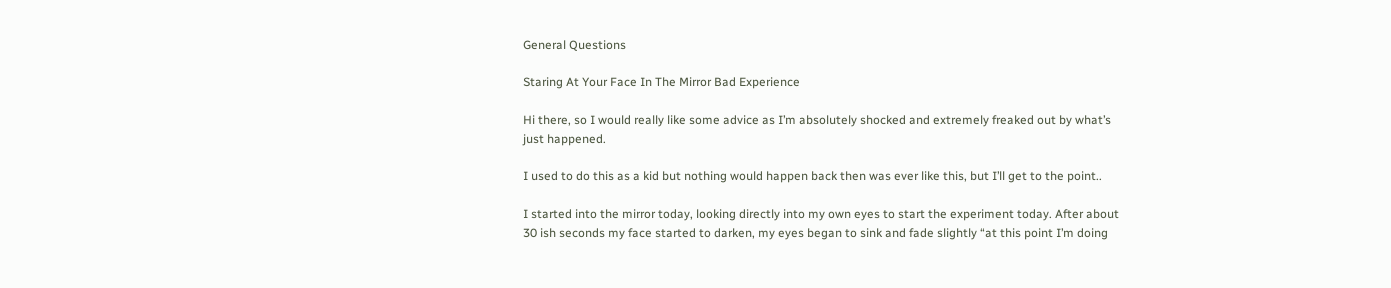General Questions

Staring At Your Face In The Mirror Bad Experience

Hi there, so I would really like some advice as I’m absolutely shocked and extremely freaked out by what’s just happened.

I used to do this as a kid but nothing would happen back then was ever like this, but I’ll get to the point..

I started into the mirror today, looking directly into my own eyes to start the experiment today. After about 30 ish seconds my face started to darken, my eyes began to sink and fade slightly “at this point I’m doing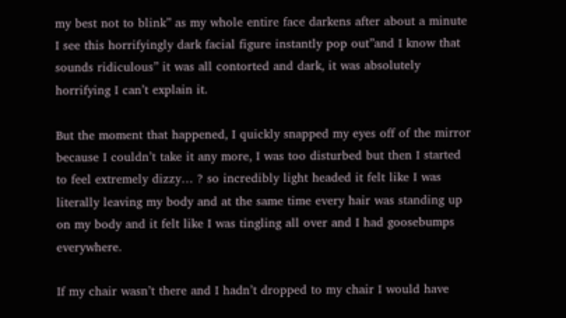my best not to blink” as my whole entire face darkens after about a minute I see this horrifyingly dark facial figure instantly pop out”and I know that sounds ridiculous” it was all contorted and dark, it was absolutely horrifying I can’t explain it.

But the moment that happened, I quickly snapped my eyes off of the mirror because I couldn’t take it any more, I was too disturbed but then I started to feel extremely dizzy… ? so incredibly light headed it felt like I was literally leaving my body and at the same time every hair was standing up on my body and it felt like I was tingling all over and I had goosebumps everywhere.

If my chair wasn’t there and I hadn’t dropped to my chair I would have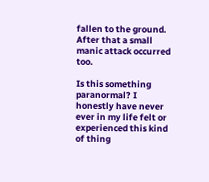fallen to the ground. After that a small manic attack occurred too.

Is this something paranormal? I honestly have never ever in my life felt or experienced this kind of thing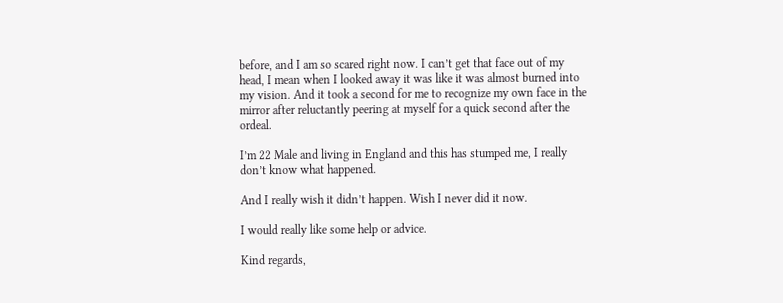before, and I am so scared right now. I can’t get that face out of my head, I mean when I looked away it was like it was almost burned into my vision. And it took a second for me to recognize my own face in the mirror after reluctantly peering at myself for a quick second after the ordeal.

I’m 22 Male and living in England and this has stumped me, I really don’t know what happened.

And I really wish it didn’t happen. Wish I never did it now.

I would really like some help or advice.

Kind regards,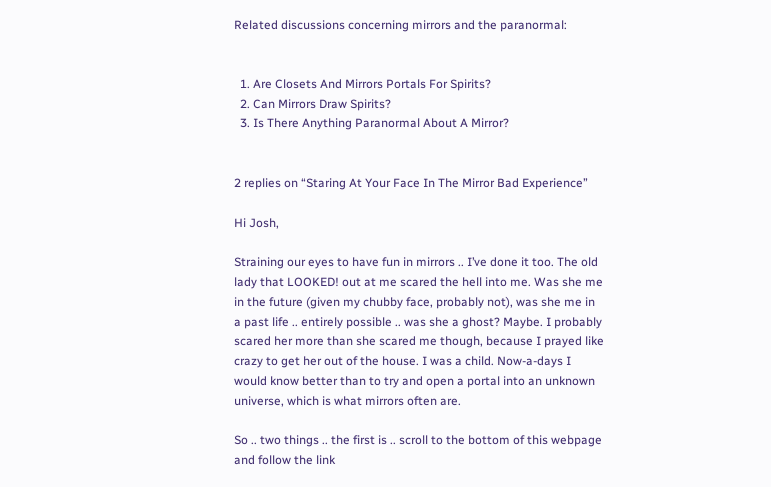Related discussions concerning mirrors and the paranormal:


  1. Are Closets And Mirrors Portals For Spirits?
  2. Can Mirrors Draw Spirits?
  3. Is There Anything Paranormal About A Mirror?


2 replies on “Staring At Your Face In The Mirror Bad Experience”

Hi Josh,

Straining our eyes to have fun in mirrors .. I’ve done it too. The old lady that LOOKED! out at me scared the hell into me. Was she me in the future (given my chubby face, probably not), was she me in a past life .. entirely possible .. was she a ghost? Maybe. I probably scared her more than she scared me though, because I prayed like crazy to get her out of the house. I was a child. Now-a-days I would know better than to try and open a portal into an unknown universe, which is what mirrors often are.

So .. two things .. the first is .. scroll to the bottom of this webpage and follow the link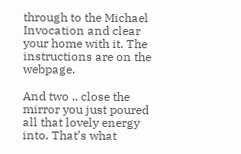through to the Michael Invocation and clear your home with it. The instructions are on the webpage.

And two .. close the mirror you just poured all that lovely energy into. That’s what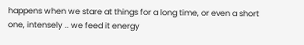happens when we stare at things for a long time, or even a short one, intensely .. we feed it energy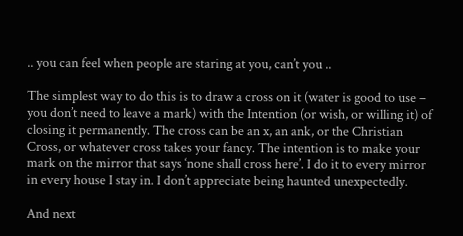.. you can feel when people are staring at you, can’t you ..

The simplest way to do this is to draw a cross on it (water is good to use – you don’t need to leave a mark) with the Intention (or wish, or willing it) of closing it permanently. The cross can be an x, an ank, or the Christian Cross, or whatever cross takes your fancy. The intention is to make your mark on the mirror that says ‘none shall cross here’. I do it to every mirror in every house I stay in. I don’t appreciate being haunted unexpectedly.

And next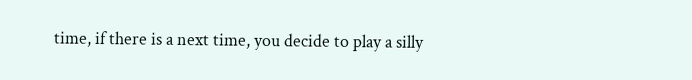time, if there is a next time, you decide to play a silly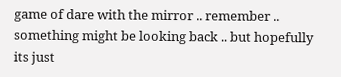game of dare with the mirror .. remember .. something might be looking back .. but hopefully its just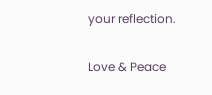your reflection.

Love & Peace